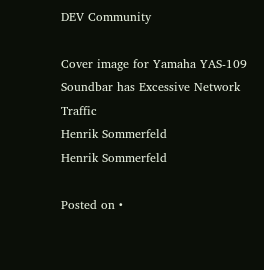DEV Community

Cover image for Yamaha YAS-109 Soundbar has Excessive Network Traffic
Henrik Sommerfeld
Henrik Sommerfeld

Posted on •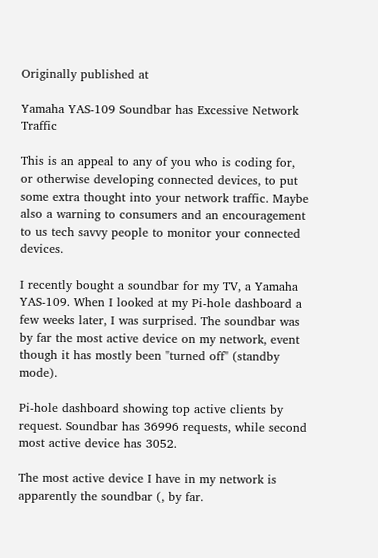Originally published at

Yamaha YAS-109 Soundbar has Excessive Network Traffic

This is an appeal to any of you who is coding for, or otherwise developing connected devices, to put some extra thought into your network traffic. Maybe also a warning to consumers and an encouragement to us tech savvy people to monitor your connected devices.

I recently bought a soundbar for my TV, a Yamaha YAS-109. When I looked at my Pi-hole dashboard a few weeks later, I was surprised. The soundbar was by far the most active device on my network, event though it has mostly been "turned off" (standby mode).

Pi-hole dashboard showing top active clients by request. Soundbar has 36996 requests, while second most active device has 3052.

The most active device I have in my network is apparently the soundbar (, by far.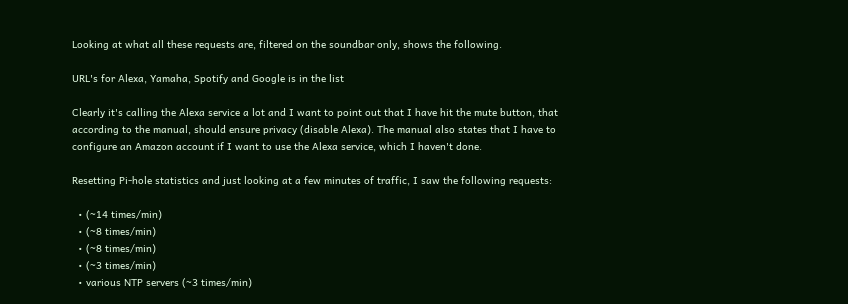Looking at what all these requests are, filtered on the soundbar only, shows the following.

URL's for Alexa, Yamaha, Spotify and Google is in the list

Clearly it's calling the Alexa service a lot and I want to point out that I have hit the mute button, that according to the manual, should ensure privacy (disable Alexa). The manual also states that I have to configure an Amazon account if I want to use the Alexa service, which I haven't done.

Resetting Pi-hole statistics and just looking at a few minutes of traffic, I saw the following requests:

  • (~14 times/min)
  • (~8 times/min)
  • (~8 times/min)
  • (~3 times/min)
  • various NTP servers (~3 times/min)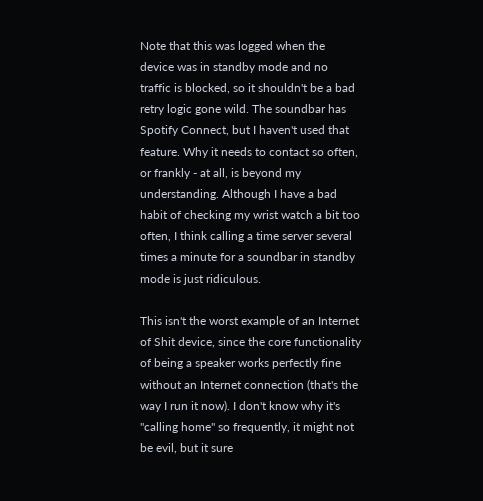Note that this was logged when the device was in standby mode and no traffic is blocked, so it shouldn't be a bad retry logic gone wild. The soundbar has Spotify Connect, but I haven't used that feature. Why it needs to contact so often, or frankly - at all, is beyond my understanding. Although I have a bad habit of checking my wrist watch a bit too often, I think calling a time server several times a minute for a soundbar in standby mode is just ridiculous.

This isn't the worst example of an Internet of Shit device, since the core functionality of being a speaker works perfectly fine without an Internet connection (that's the way I run it now). I don't know why it's "calling home" so frequently, it might not be evil, but it sure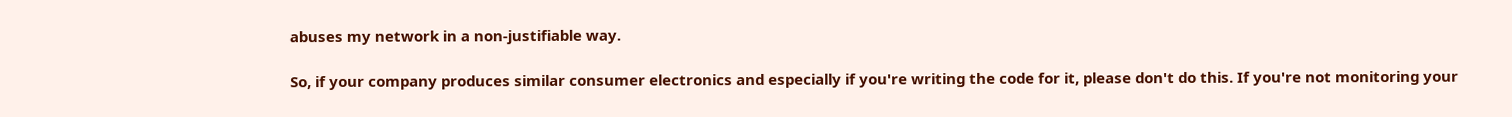abuses my network in a non-justifiable way.

So, if your company produces similar consumer electronics and especially if you're writing the code for it, please don't do this. If you're not monitoring your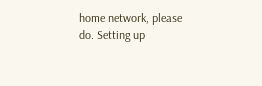home network, please do. Setting up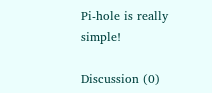Pi-hole is really simple!

Discussion (0)